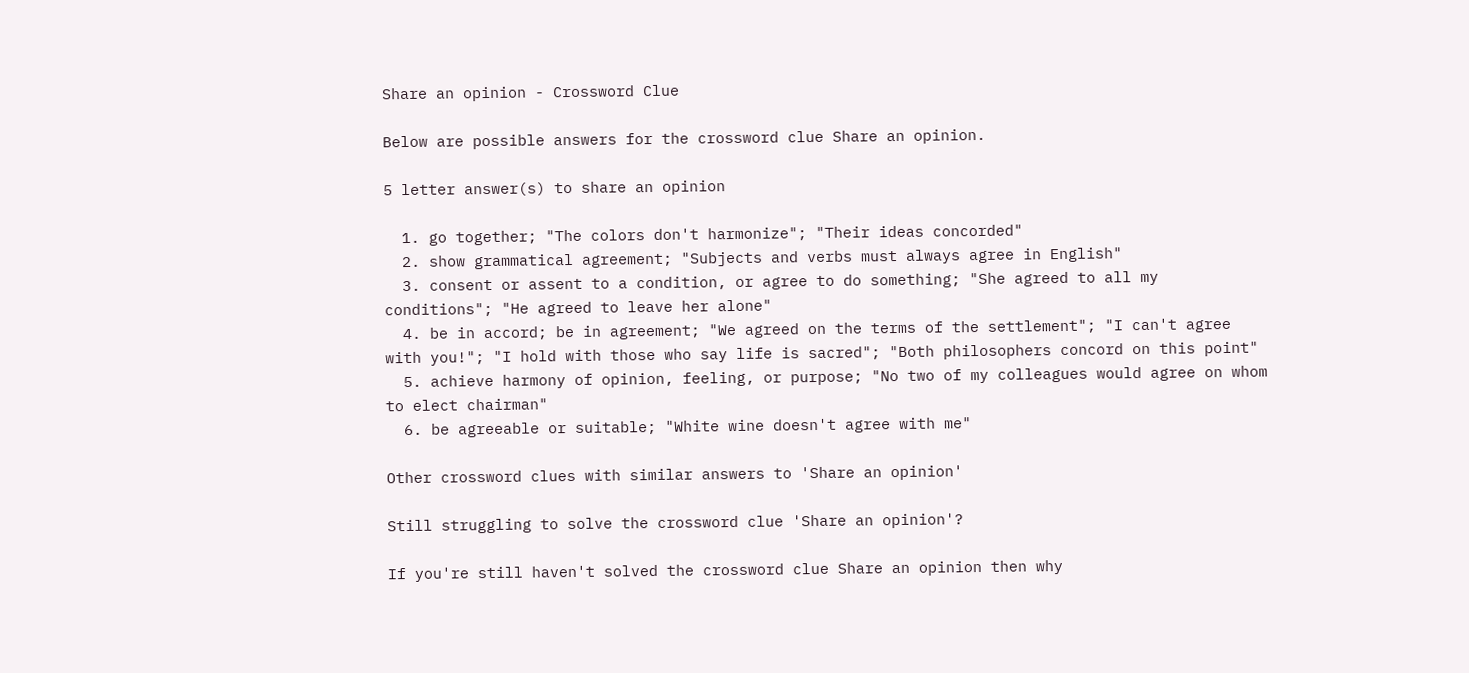Share an opinion - Crossword Clue

Below are possible answers for the crossword clue Share an opinion.

5 letter answer(s) to share an opinion

  1. go together; "The colors don't harmonize"; "Their ideas concorded"
  2. show grammatical agreement; "Subjects and verbs must always agree in English"
  3. consent or assent to a condition, or agree to do something; "She agreed to all my conditions"; "He agreed to leave her alone"
  4. be in accord; be in agreement; "We agreed on the terms of the settlement"; "I can't agree with you!"; "I hold with those who say life is sacred"; "Both philosophers concord on this point"
  5. achieve harmony of opinion, feeling, or purpose; "No two of my colleagues would agree on whom to elect chairman"
  6. be agreeable or suitable; "White wine doesn't agree with me"

Other crossword clues with similar answers to 'Share an opinion'

Still struggling to solve the crossword clue 'Share an opinion'?

If you're still haven't solved the crossword clue Share an opinion then why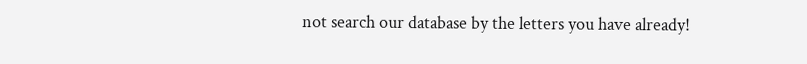not search our database by the letters you have already!